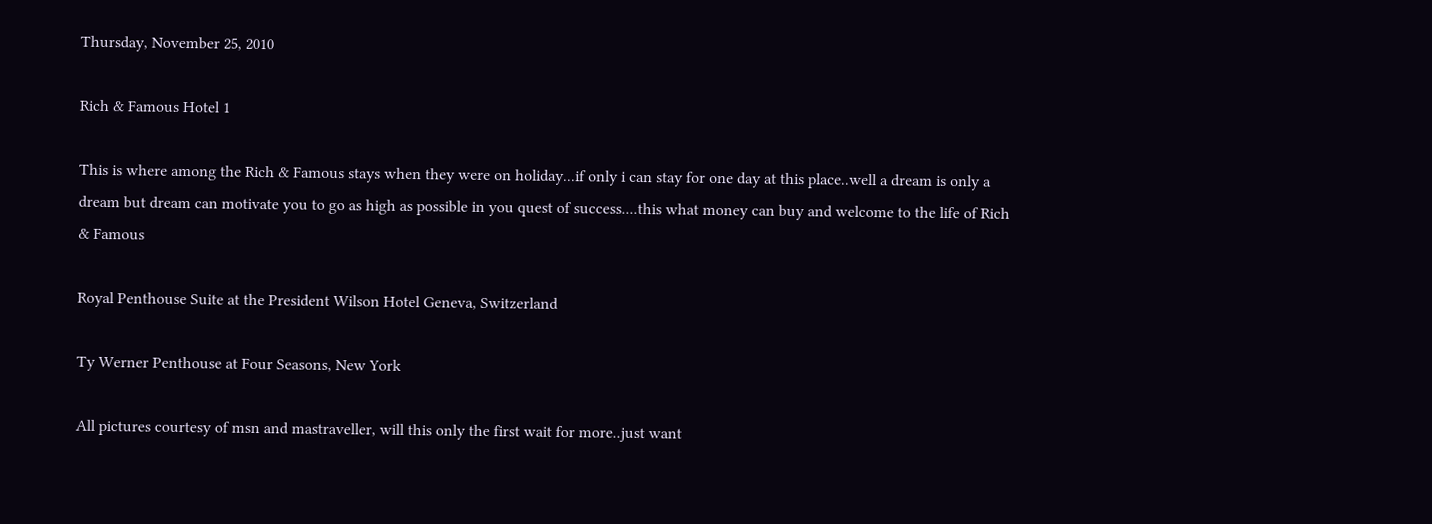Thursday, November 25, 2010

Rich & Famous Hotel 1

This is where among the Rich & Famous stays when they were on holiday...if only i can stay for one day at this place..well a dream is only a dream but dream can motivate you to go as high as possible in you quest of success....this what money can buy and welcome to the life of Rich & Famous

Royal Penthouse Suite at the President Wilson Hotel Geneva, Switzerland

Ty Werner Penthouse at Four Seasons, New York

All pictures courtesy of msn and mastraveller, will this only the first wait for more..just want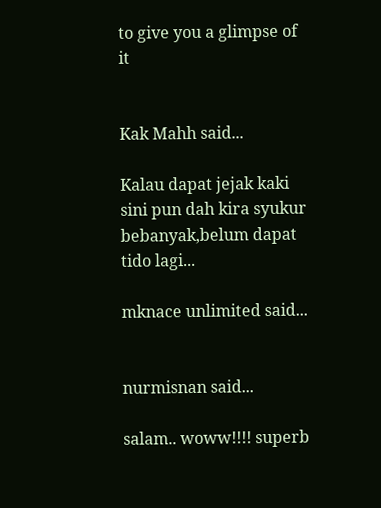to give you a glimpse of it


Kak Mahh said...

Kalau dapat jejak kaki sini pun dah kira syukur bebanyak,belum dapat tido lagi...

mknace unlimited said...


nurmisnan said...

salam.. woww!!!! superb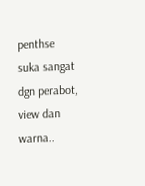penthse
suka sangat dgn perabot, view dan warna..